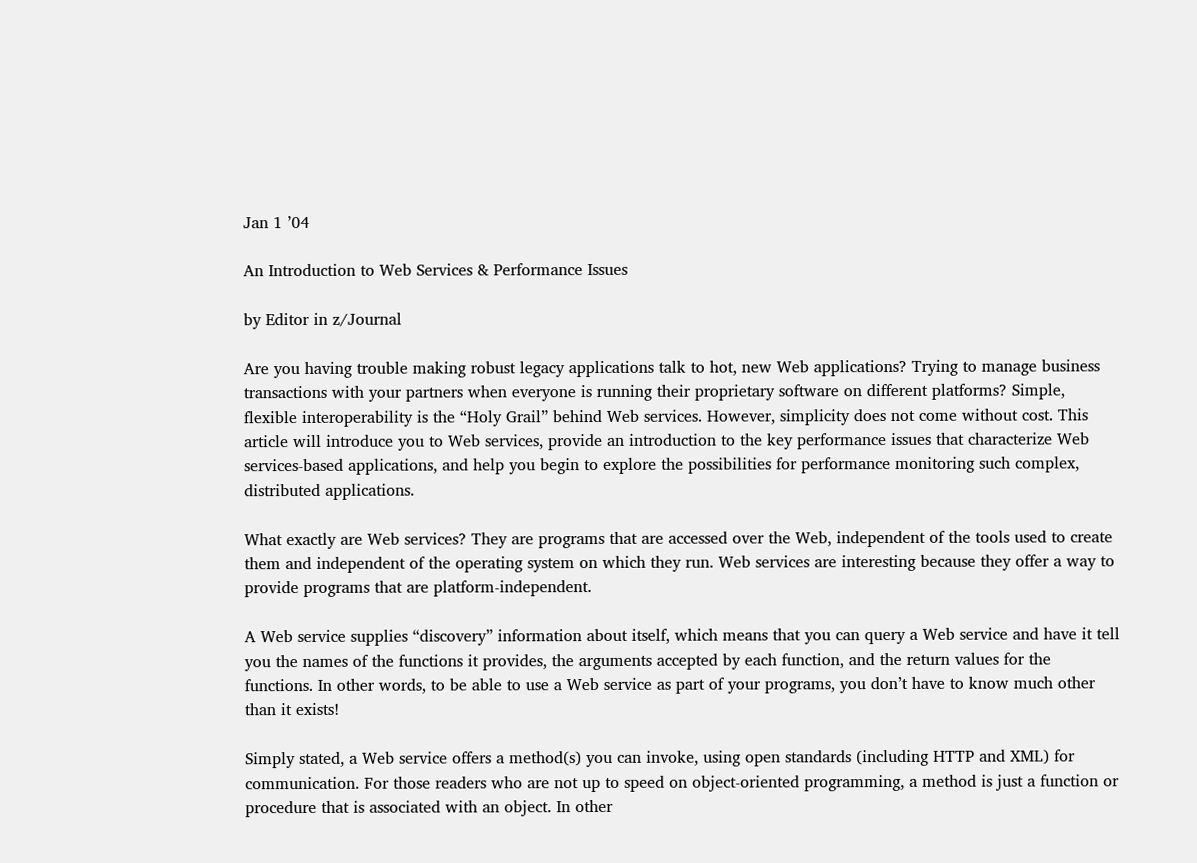Jan 1 ’04

An Introduction to Web Services & Performance Issues

by Editor in z/Journal

Are you having trouble making robust legacy applications talk to hot, new Web applications? Trying to manage business transactions with your partners when everyone is running their proprietary software on different platforms? Simple, flexible interoperability is the “Holy Grail” behind Web services. However, simplicity does not come without cost. This article will introduce you to Web services, provide an introduction to the key performance issues that characterize Web services-based applications, and help you begin to explore the possibilities for performance monitoring such complex, distributed applications.

What exactly are Web services? They are programs that are accessed over the Web, independent of the tools used to create them and independent of the operating system on which they run. Web services are interesting because they offer a way to provide programs that are platform-independent.

A Web service supplies “discovery” information about itself, which means that you can query a Web service and have it tell you the names of the functions it provides, the arguments accepted by each function, and the return values for the functions. In other words, to be able to use a Web service as part of your programs, you don’t have to know much other than it exists!

Simply stated, a Web service offers a method(s) you can invoke, using open standards (including HTTP and XML) for communication. For those readers who are not up to speed on object-oriented programming, a method is just a function or procedure that is associated with an object. In other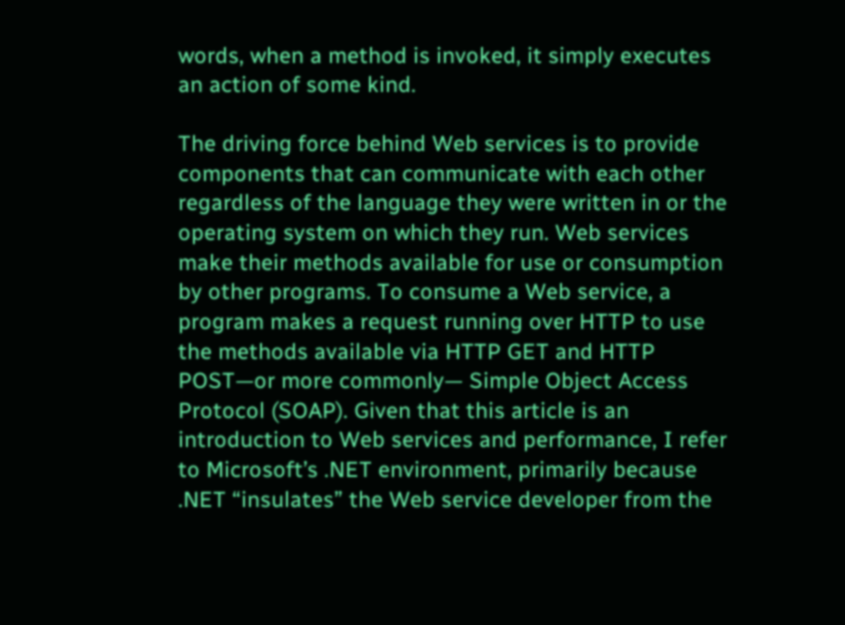words, when a method is invoked, it simply executes an action of some kind.

The driving force behind Web services is to provide components that can communicate with each other regardless of the language they were written in or the operating system on which they run. Web services make their methods available for use or consumption by other programs. To consume a Web service, a program makes a request running over HTTP to use the methods available via HTTP GET and HTTP POST—or more commonly— Simple Object Access Protocol (SOAP). Given that this article is an introduction to Web services and performance, I refer to Microsoft’s .NET environment, primarily because .NET “insulates” the Web service developer from the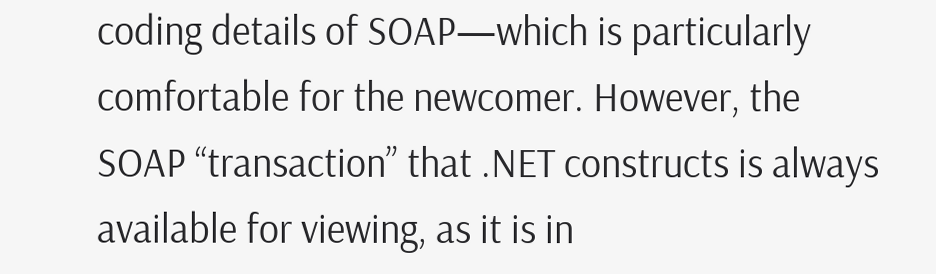coding details of SOAP—which is particularly comfortable for the newcomer. However, the SOAP “transaction” that .NET constructs is always available for viewing, as it is in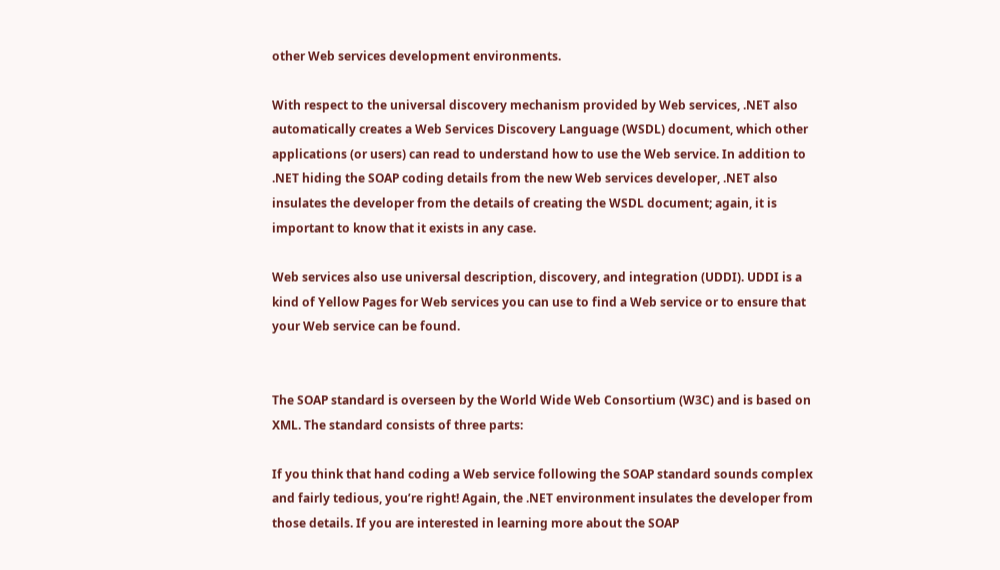other Web services development environments.

With respect to the universal discovery mechanism provided by Web services, .NET also automatically creates a Web Services Discovery Language (WSDL) document, which other applications (or users) can read to understand how to use the Web service. In addition to .NET hiding the SOAP coding details from the new Web services developer, .NET also insulates the developer from the details of creating the WSDL document; again, it is important to know that it exists in any case.

Web services also use universal description, discovery, and integration (UDDI). UDDI is a kind of Yellow Pages for Web services you can use to find a Web service or to ensure that your Web service can be found.


The SOAP standard is overseen by the World Wide Web Consortium (W3C) and is based on XML. The standard consists of three parts:

If you think that hand coding a Web service following the SOAP standard sounds complex and fairly tedious, you’re right! Again, the .NET environment insulates the developer from those details. If you are interested in learning more about the SOAP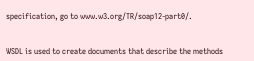specification, go to www.w3.org/TR/soap12-part0/.


WSDL is used to create documents that describe the methods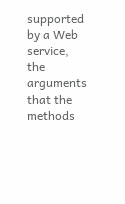supported by a Web service, the arguments that the methods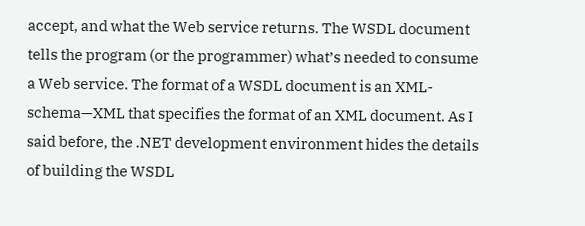accept, and what the Web service returns. The WSDL document tells the program (or the programmer) what’s needed to consume a Web service. The format of a WSDL document is an XML-schema—XML that specifies the format of an XML document. As I said before, the .NET development environment hides the details of building the WSDL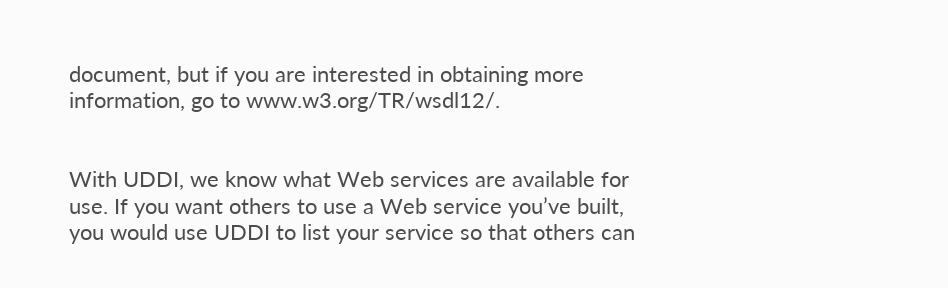document, but if you are interested in obtaining more information, go to www.w3.org/TR/wsdl12/.


With UDDI, we know what Web services are available for use. If you want others to use a Web service you’ve built, you would use UDDI to list your service so that others can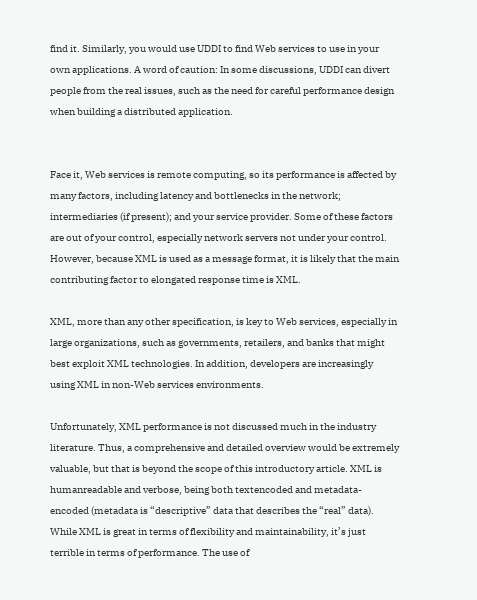find it. Similarly, you would use UDDI to find Web services to use in your own applications. A word of caution: In some discussions, UDDI can divert people from the real issues, such as the need for careful performance design when building a distributed application.


Face it, Web services is remote computing, so its performance is affected by many factors, including latency and bottlenecks in the network; intermediaries (if present); and your service provider. Some of these factors are out of your control, especially network servers not under your control. However, because XML is used as a message format, it is likely that the main contributing factor to elongated response time is XML.

XML, more than any other specification, is key to Web services, especially in large organizations, such as governments, retailers, and banks that might best exploit XML technologies. In addition, developers are increasingly using XML in non-Web services environments.

Unfortunately, XML performance is not discussed much in the industry literature. Thus, a comprehensive and detailed overview would be extremely valuable, but that is beyond the scope of this introductory article. XML is humanreadable and verbose, being both textencoded and metadata-encoded (metadata is “descriptive” data that describes the “real” data). While XML is great in terms of flexibility and maintainability, it’s just terrible in terms of performance. The use of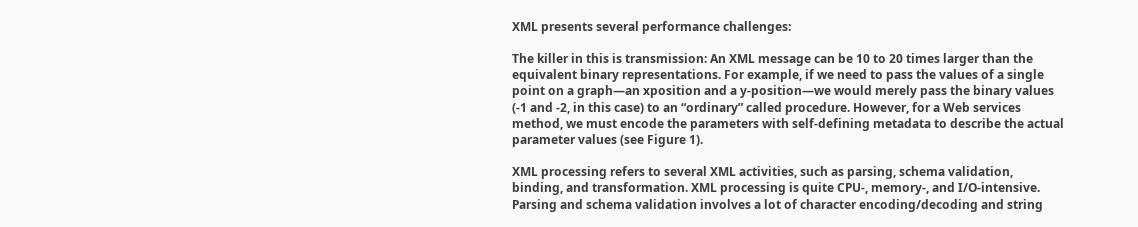XML presents several performance challenges:

The killer in this is transmission: An XML message can be 10 to 20 times larger than the equivalent binary representations. For example, if we need to pass the values of a single point on a graph—an xposition and a y-position—we would merely pass the binary values (-1 and -2, in this case) to an “ordinary” called procedure. However, for a Web services method, we must encode the parameters with self-defining metadata to describe the actual parameter values (see Figure 1).

XML processing refers to several XML activities, such as parsing, schema validation, binding, and transformation. XML processing is quite CPU-, memory-, and I/O-intensive. Parsing and schema validation involves a lot of character encoding/decoding and string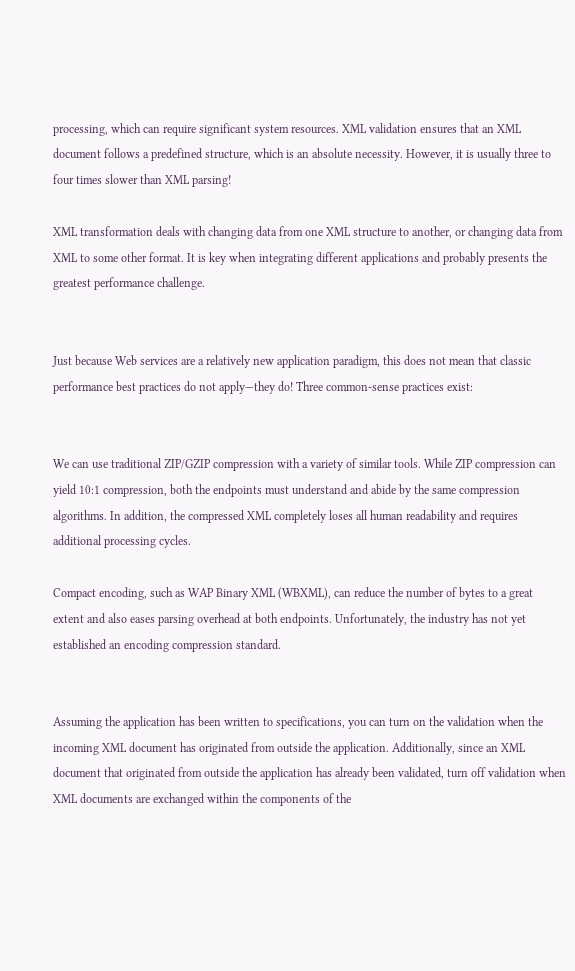processing, which can require significant system resources. XML validation ensures that an XML document follows a predefined structure, which is an absolute necessity. However, it is usually three to four times slower than XML parsing!

XML transformation deals with changing data from one XML structure to another, or changing data from XML to some other format. It is key when integrating different applications and probably presents the greatest performance challenge.


Just because Web services are a relatively new application paradigm, this does not mean that classic performance best practices do not apply—they do! Three common-sense practices exist:


We can use traditional ZIP/GZIP compression with a variety of similar tools. While ZIP compression can yield 10:1 compression, both the endpoints must understand and abide by the same compression algorithms. In addition, the compressed XML completely loses all human readability and requires additional processing cycles.

Compact encoding, such as WAP Binary XML (WBXML), can reduce the number of bytes to a great extent and also eases parsing overhead at both endpoints. Unfortunately, the industry has not yet established an encoding compression standard.


Assuming the application has been written to specifications, you can turn on the validation when the incoming XML document has originated from outside the application. Additionally, since an XML document that originated from outside the application has already been validated, turn off validation when XML documents are exchanged within the components of the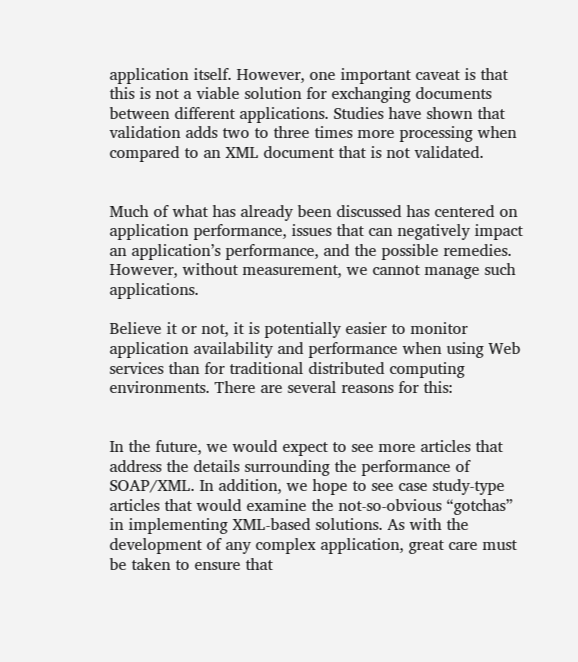application itself. However, one important caveat is that this is not a viable solution for exchanging documents between different applications. Studies have shown that validation adds two to three times more processing when compared to an XML document that is not validated.


Much of what has already been discussed has centered on application performance, issues that can negatively impact an application’s performance, and the possible remedies. However, without measurement, we cannot manage such applications.

Believe it or not, it is potentially easier to monitor application availability and performance when using Web services than for traditional distributed computing environments. There are several reasons for this:


In the future, we would expect to see more articles that address the details surrounding the performance of SOAP/XML. In addition, we hope to see case study-type articles that would examine the not-so-obvious “gotchas” in implementing XML-based solutions. As with the development of any complex application, great care must be taken to ensure that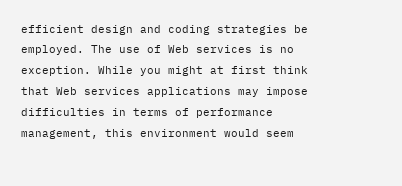efficient design and coding strategies be employed. The use of Web services is no exception. While you might at first think that Web services applications may impose difficulties in terms of performance management, this environment would seem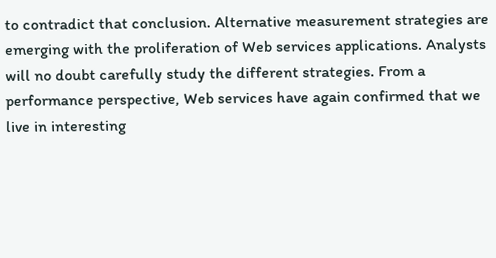to contradict that conclusion. Alternative measurement strategies are emerging with the proliferation of Web services applications. Analysts will no doubt carefully study the different strategies. From a performance perspective, Web services have again confirmed that we live in interesting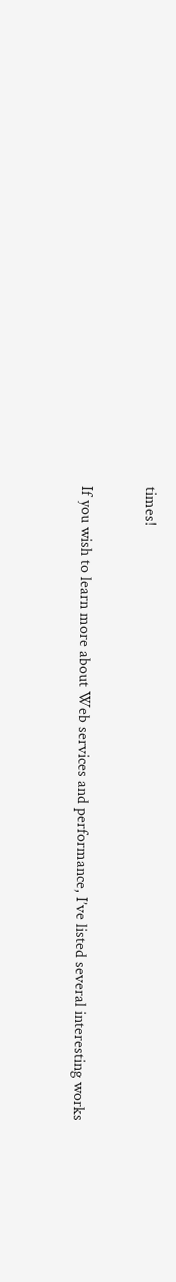times!

If you wish to learn more about Web services and performance, I’ve listed several interesting works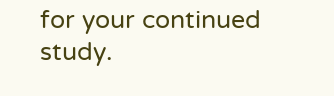for your continued study.